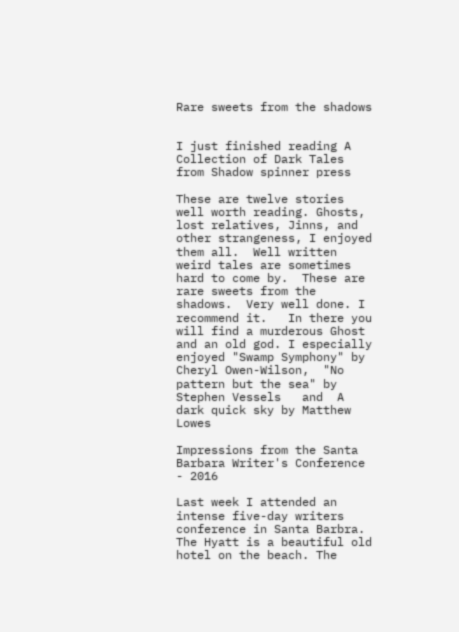Rare sweets from the shadows


I just finished reading A Collection of Dark Tales from Shadow spinner press

These are twelve stories well worth reading. Ghosts, lost relatives, Jinns, and other strangeness, I enjoyed them all.  Well written weird tales are sometimes hard to come by.  These are rare sweets from the shadows.  Very well done. I recommend it.   In there you will find a murderous Ghost and an old god. I especially enjoyed "Swamp Symphony" by Cheryl Owen-Wilson,  "No pattern but the sea" by  Stephen Vessels   and  A dark quick sky by Matthew Lowes

Impressions from the Santa Barbara Writer's Conference - 2016

Last week I attended an intense five-day writers conference in Santa Barbra. The Hyatt is a beautiful old hotel on the beach. The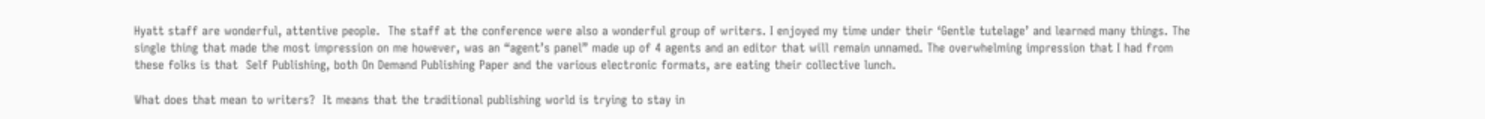Hyatt staff are wonderful, attentive people.  The staff at the conference were also a wonderful group of writers. I enjoyed my time under their ‘Gentle tutelage’ and learned many things. The single thing that made the most impression on me however, was an “agent’s panel” made up of 4 agents and an editor that will remain unnamed. The overwhelming impression that I had from these folks is that  Self Publishing, both On Demand Publishing Paper and the various electronic formats, are eating their collective lunch.

What does that mean to writers?  It means that the traditional publishing world is trying to stay in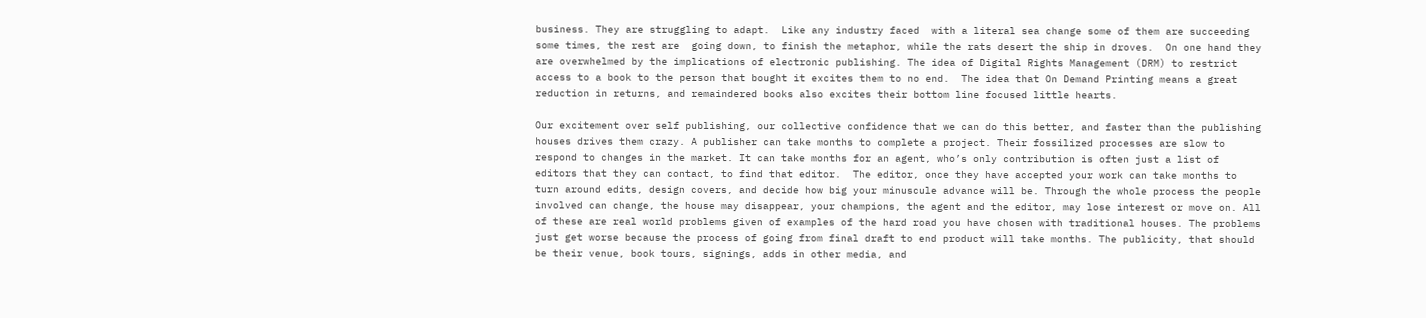business. They are struggling to adapt.  Like any industry faced  with a literal sea change some of them are succeeding some times, the rest are  going down, to finish the metaphor, while the rats desert the ship in droves.  On one hand they are overwhelmed by the implications of electronic publishing. The idea of Digital Rights Management (DRM) to restrict access to a book to the person that bought it excites them to no end.  The idea that On Demand Printing means a great reduction in returns, and remaindered books also excites their bottom line focused little hearts.

Our excitement over self publishing, our collective confidence that we can do this better, and faster than the publishing houses drives them crazy. A publisher can take months to complete a project. Their fossilized processes are slow to respond to changes in the market. It can take months for an agent, who’s only contribution is often just a list of editors that they can contact, to find that editor.  The editor, once they have accepted your work can take months to turn around edits, design covers, and decide how big your minuscule advance will be. Through the whole process the people involved can change, the house may disappear, your champions, the agent and the editor, may lose interest or move on. All of these are real world problems given of examples of the hard road you have chosen with traditional houses. The problems just get worse because the process of going from final draft to end product will take months. The publicity, that should be their venue, book tours, signings, adds in other media, and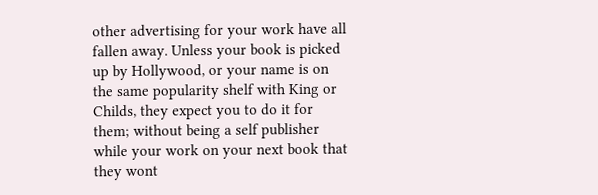other advertising for your work have all fallen away. Unless your book is picked up by Hollywood, or your name is on the same popularity shelf with King or Childs, they expect you to do it for them; without being a self publisher while your work on your next book that they wont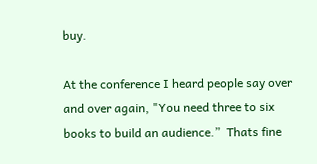buy.

At the conference I heard people say over and over again, "You need three to six books to build an audience.”  Thats fine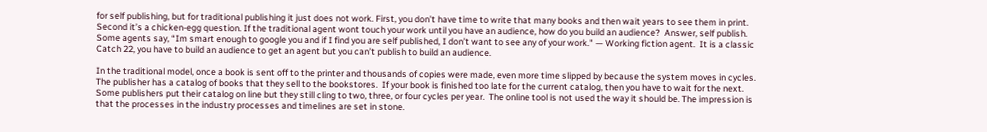for self publishing, but for traditional publishing it just does not work. First, you don’t have time to write that many books and then wait years to see them in print.  Second it’s a chicken-egg question. If the traditional agent wont touch your work until you have an audience, how do you build an audience?  Answer, self publish. Some agents say, “Im smart enough to google you and if I find you are self published, I don’t want to see any of your work." — Working fiction agent.  It is a classic Catch 22, you have to build an audience to get an agent but you can’t publish to build an audience.

In the traditional model, once a book is sent off to the printer and thousands of copies were made, even more time slipped by because the system moves in cycles. The publisher has a catalog of books that they sell to the bookstores.  If your book is finished too late for the current catalog, then you have to wait for the next.  Some publishers put their catalog on line but they still cling to two, three, or four cycles per year.  The online tool is not used the way it should be. The impression is that the processes in the industry processes and timelines are set in stone.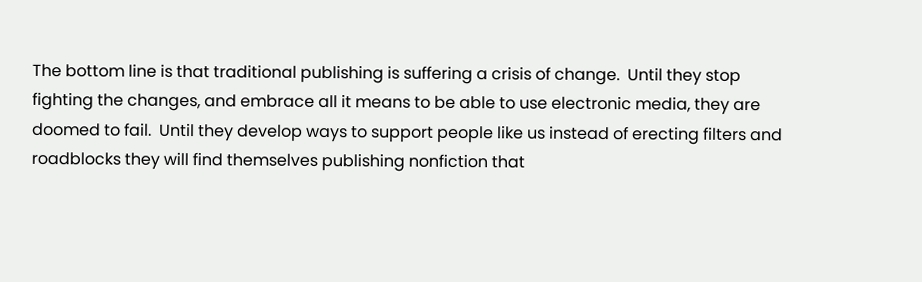The bottom line is that traditional publishing is suffering a crisis of change.  Until they stop fighting the changes, and embrace all it means to be able to use electronic media, they are doomed to fail.  Until they develop ways to support people like us instead of erecting filters and roadblocks they will find themselves publishing nonfiction that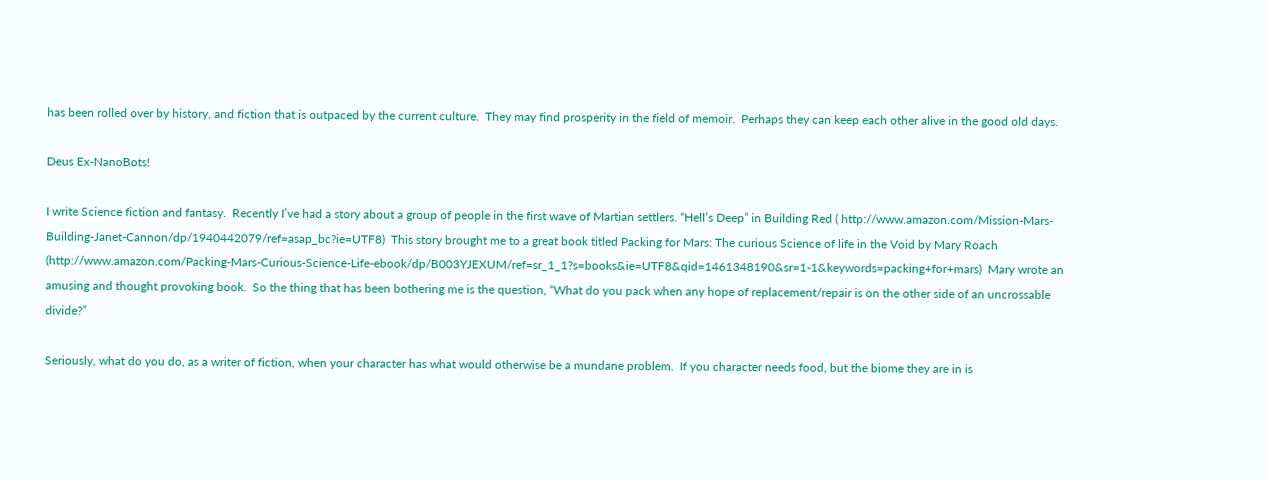has been rolled over by history, and fiction that is outpaced by the current culture.  They may find prosperity in the field of memoir.  Perhaps they can keep each other alive in the good old days.

Deus Ex-NanoBots!

I write Science fiction and fantasy.  Recently I’ve had a story about a group of people in the first wave of Martian settlers. “Hell’s Deep” in Building Red ( http://www.amazon.com/Mission-Mars-Building-Janet-Cannon/dp/1940442079/ref=asap_bc?ie=UTF8)  This story brought me to a great book titled Packing for Mars: The curious Science of life in the Void by Mary Roach (http://www.amazon.com/Packing-Mars-Curious-Science-Life-ebook/dp/B003YJEXUM/ref=sr_1_1?s=books&ie=UTF8&qid=1461348190&sr=1-1&keywords=packing+for+mars)  Mary wrote an amusing and thought provoking book.  So the thing that has been bothering me is the question, “What do you pack when any hope of replacement/repair is on the other side of an uncrossable divide?”

Seriously, what do you do, as a writer of fiction, when your character has what would otherwise be a mundane problem.  If you character needs food, but the biome they are in is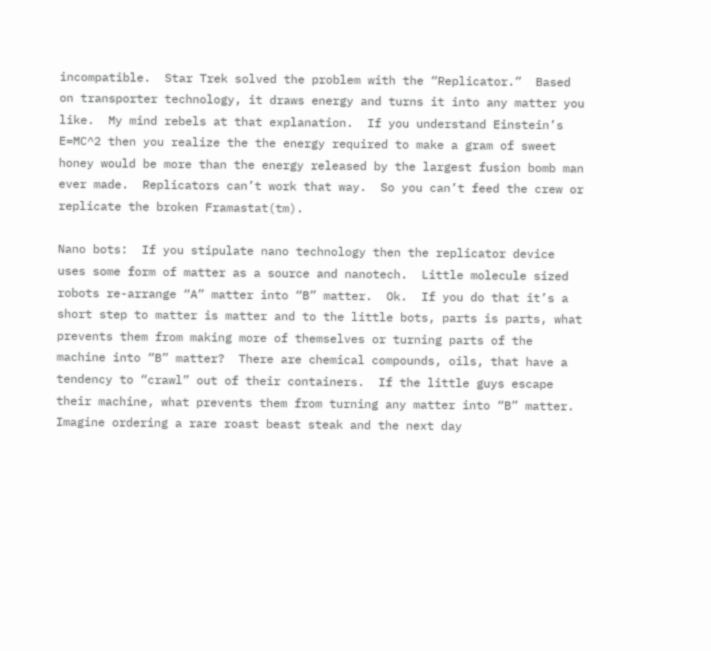incompatible.  Star Trek solved the problem with the “Replicator.”  Based on transporter technology, it draws energy and turns it into any matter you like.  My mind rebels at that explanation.  If you understand Einstein’s E=MC^2 then you realize the the energy required to make a gram of sweet honey would be more than the energy released by the largest fusion bomb man ever made.  Replicators can’t work that way.  So you can’t feed the crew or replicate the broken Framastat(tm).

Nano bots:  If you stipulate nano technology then the replicator device uses some form of matter as a source and nanotech.  Little molecule sized robots re-arrange “A” matter into “B” matter.  Ok.  If you do that it’s a short step to matter is matter and to the little bots, parts is parts, what prevents them from making more of themselves or turning parts of the machine into “B” matter?  There are chemical compounds, oils, that have a tendency to “crawl” out of their containers.  If the little guys escape their machine, what prevents them from turning any matter into “B” matter.  Imagine ordering a rare roast beast steak and the next day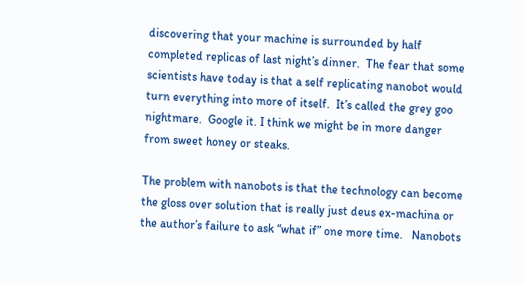discovering that your machine is surrounded by half completed replicas of last night’s dinner.  The fear that some scientists have today is that a self replicating nanobot would turn everything into more of itself.  It’s called the grey goo nightmare.  Google it. I think we might be in more danger from sweet honey or steaks.

The problem with nanobots is that the technology can become the gloss over solution that is really just deus ex-machina or the author’s failure to ask “what if” one more time.   Nanobots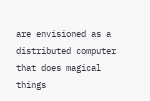are envisioned as a distributed computer that does magical things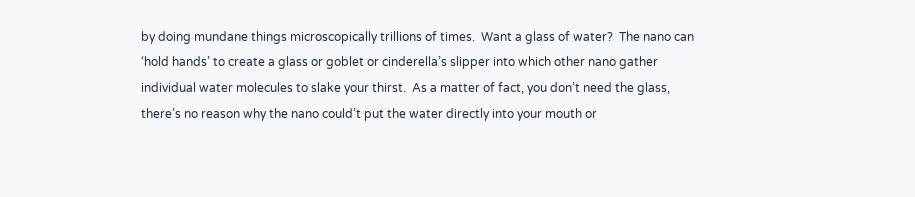by doing mundane things microscopically trillions of times.  Want a glass of water?  The nano can ‘hold hands’ to create a glass or goblet or cinderella’s slipper into which other nano gather individual water molecules to slake your thirst.  As a matter of fact, you don’t need the glass, there’s no reason why the nano could’t put the water directly into your mouth or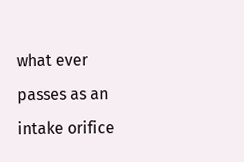what ever passes as an intake orifice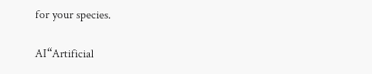for your species.

AI“Artificial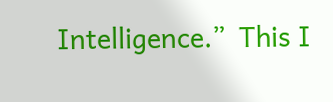Intelligence.”  This I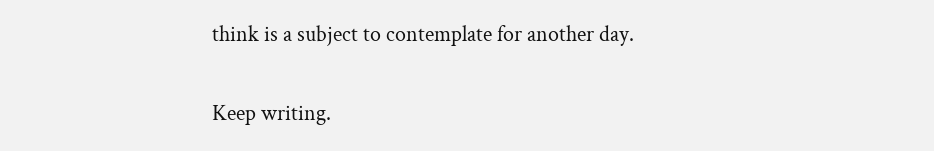think is a subject to contemplate for another day.

Keep writing.